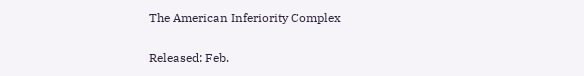The American Inferiority Complex

Released: Feb.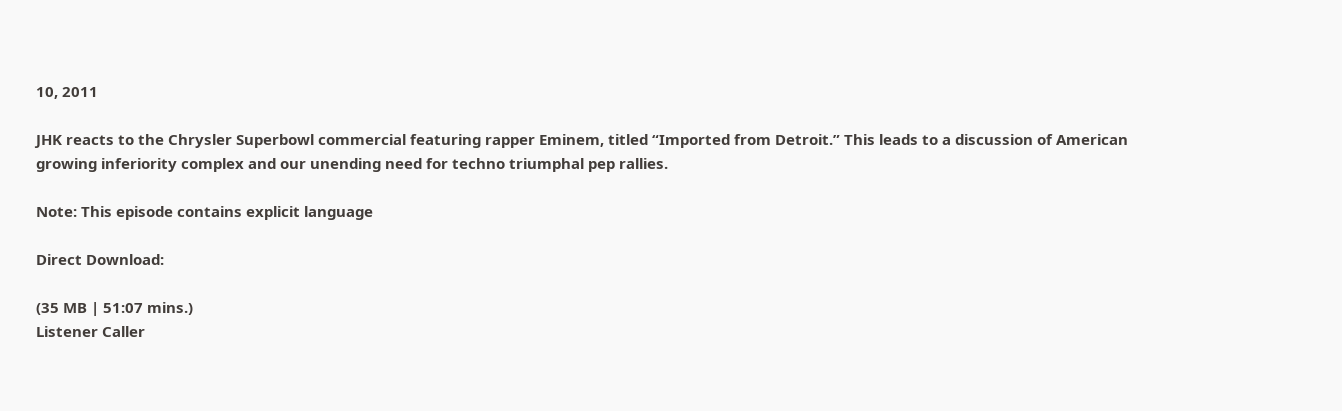10, 2011

JHK reacts to the Chrysler Superbowl commercial featuring rapper Eminem, titled “Imported from Detroit.” This leads to a discussion of American growing inferiority complex and our unending need for techno triumphal pep rallies.

Note: This episode contains explicit language

Direct Download:

(35 MB | 51:07 mins.)
Listener Caller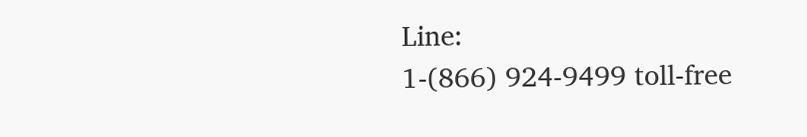Line:
1-(866) 924-9499 toll-free